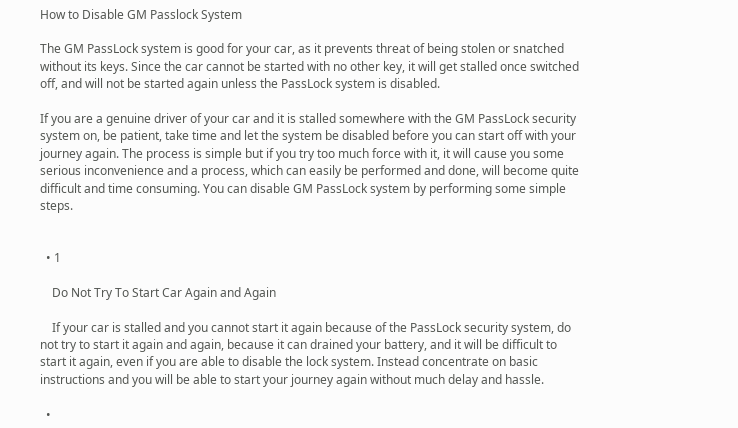How to Disable GM Passlock System

The GM PassLock system is good for your car, as it prevents threat of being stolen or snatched without its keys. Since the car cannot be started with no other key, it will get stalled once switched off, and will not be started again unless the PassLock system is disabled.

If you are a genuine driver of your car and it is stalled somewhere with the GM PassLock security system on, be patient, take time and let the system be disabled before you can start off with your journey again. The process is simple but if you try too much force with it, it will cause you some serious inconvenience and a process, which can easily be performed and done, will become quite difficult and time consuming. You can disable GM PassLock system by performing some simple steps.


  • 1

    Do Not Try To Start Car Again and Again

    If your car is stalled and you cannot start it again because of the PassLock security system, do not try to start it again and again, because it can drained your battery, and it will be difficult to start it again, even if you are able to disable the lock system. Instead concentrate on basic instructions and you will be able to start your journey again without much delay and hassle.

  •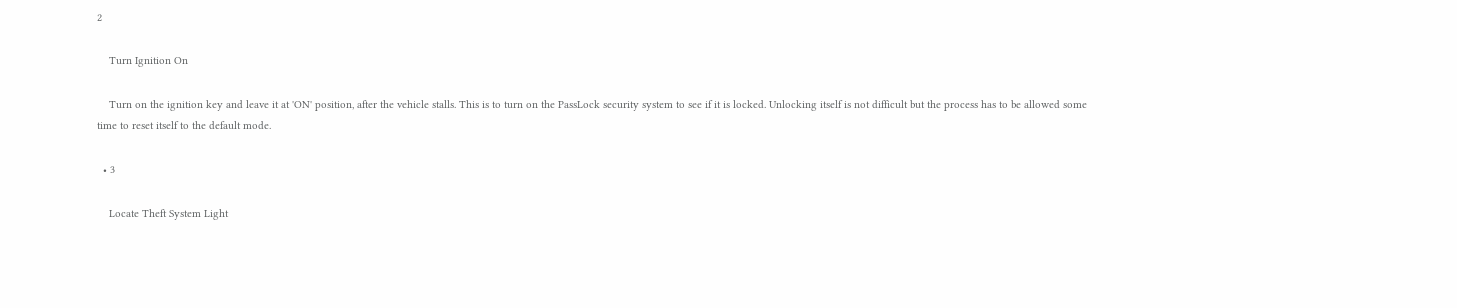2

    Turn Ignition On

    Turn on the ignition key and leave it at 'ON' position, after the vehicle stalls. This is to turn on the PassLock security system to see if it is locked. Unlocking itself is not difficult but the process has to be allowed some time to reset itself to the default mode.

  • 3

    Locate Theft System Light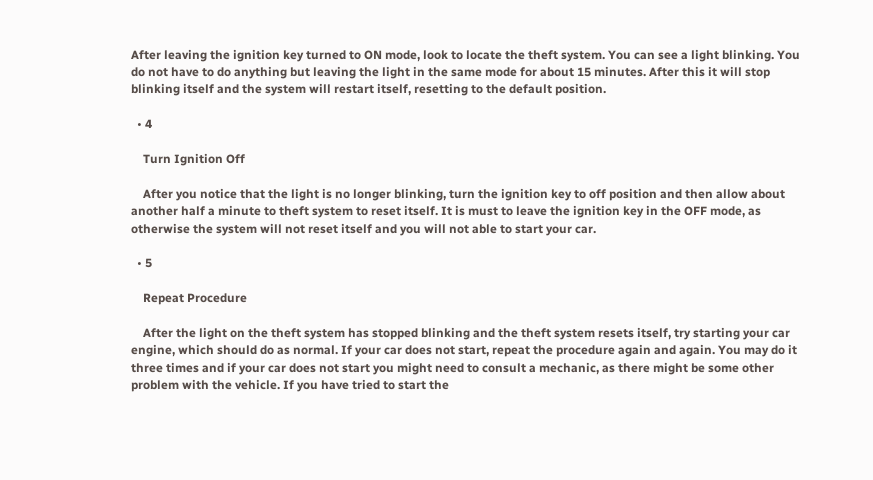After leaving the ignition key turned to ON mode, look to locate the theft system. You can see a light blinking. You do not have to do anything but leaving the light in the same mode for about 15 minutes. After this it will stop blinking itself and the system will restart itself, resetting to the default position.

  • 4

    Turn Ignition Off

    After you notice that the light is no longer blinking, turn the ignition key to off position and then allow about another half a minute to theft system to reset itself. It is must to leave the ignition key in the OFF mode, as otherwise the system will not reset itself and you will not able to start your car.

  • 5

    Repeat Procedure

    After the light on the theft system has stopped blinking and the theft system resets itself, try starting your car engine, which should do as normal. If your car does not start, repeat the procedure again and again. You may do it three times and if your car does not start you might need to consult a mechanic, as there might be some other problem with the vehicle. If you have tried to start the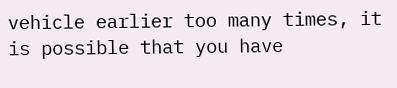vehicle earlier too many times, it is possible that you have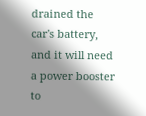drained the car's battery, and it will need a power booster to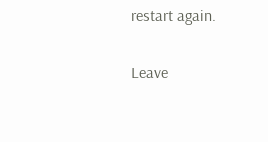restart again.

Leave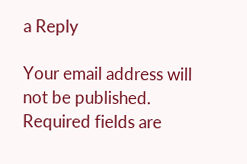a Reply

Your email address will not be published. Required fields are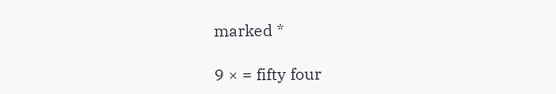marked *

9 × = fifty four